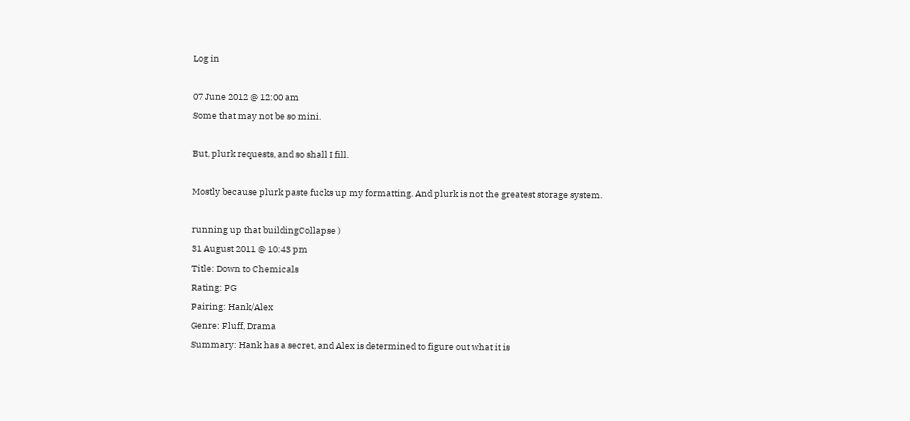Log in

07 June 2012 @ 12:00 am
Some that may not be so mini.

But, plurk requests, and so shall I fill.

Mostly because plurk paste fucks up my formatting. And plurk is not the greatest storage system.

running up that buildingCollapse )
31 August 2011 @ 10:43 pm
Title: Down to Chemicals
Rating: PG
Pairing: Hank/Alex
Genre: Fluff, Drama
Summary: Hank has a secret, and Alex is determined to figure out what it is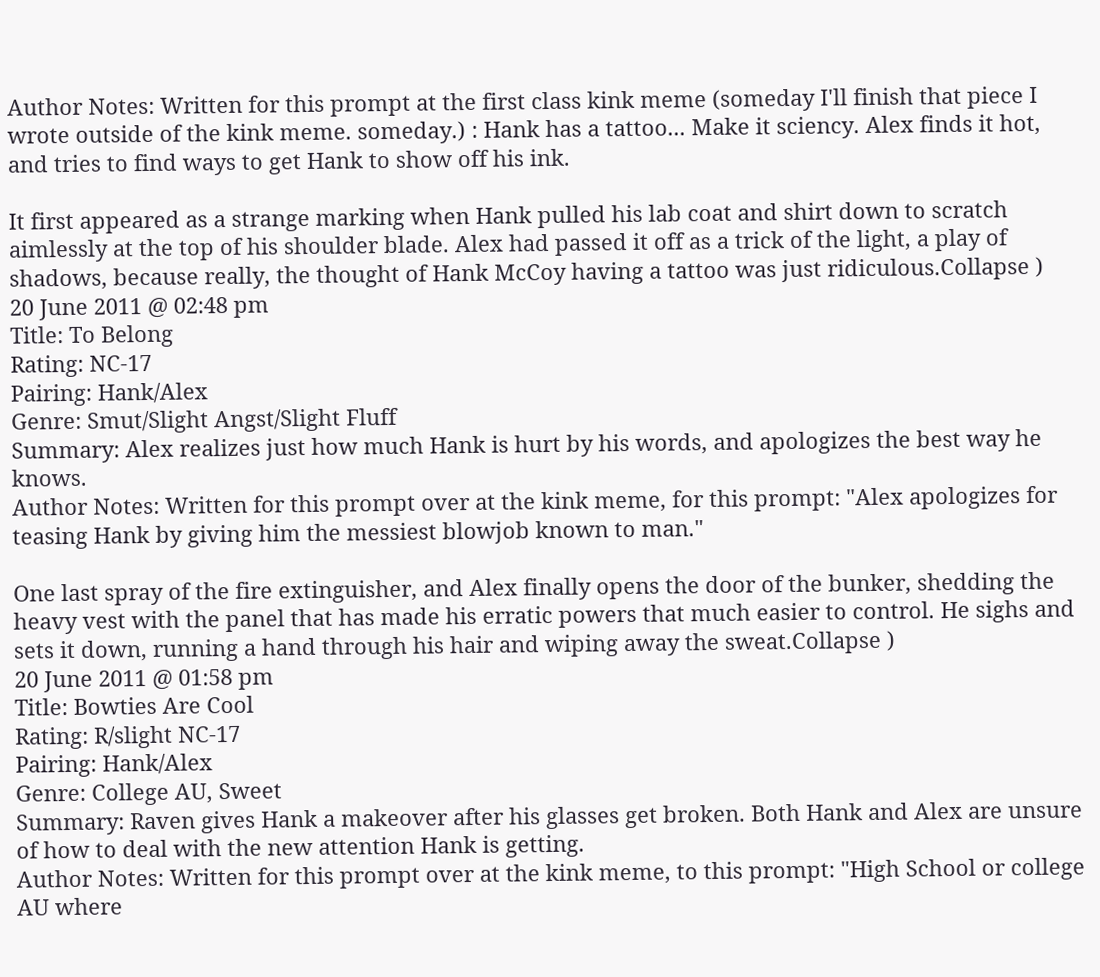Author Notes: Written for this prompt at the first class kink meme (someday I'll finish that piece I wrote outside of the kink meme. someday.) : Hank has a tattoo... Make it sciency. Alex finds it hot, and tries to find ways to get Hank to show off his ink.

It first appeared as a strange marking when Hank pulled his lab coat and shirt down to scratch aimlessly at the top of his shoulder blade. Alex had passed it off as a trick of the light, a play of shadows, because really, the thought of Hank McCoy having a tattoo was just ridiculous.Collapse )
20 June 2011 @ 02:48 pm
Title: To Belong
Rating: NC-17
Pairing: Hank/Alex
Genre: Smut/Slight Angst/Slight Fluff
Summary: Alex realizes just how much Hank is hurt by his words, and apologizes the best way he knows.
Author Notes: Written for this prompt over at the kink meme, for this prompt: "Alex apologizes for teasing Hank by giving him the messiest blowjob known to man."

One last spray of the fire extinguisher, and Alex finally opens the door of the bunker, shedding the heavy vest with the panel that has made his erratic powers that much easier to control. He sighs and sets it down, running a hand through his hair and wiping away the sweat.Collapse )
20 June 2011 @ 01:58 pm
Title: Bowties Are Cool
Rating: R/slight NC-17
Pairing: Hank/Alex
Genre: College AU, Sweet
Summary: Raven gives Hank a makeover after his glasses get broken. Both Hank and Alex are unsure of how to deal with the new attention Hank is getting.
Author Notes: Written for this prompt over at the kink meme, to this prompt: "High School or college AU where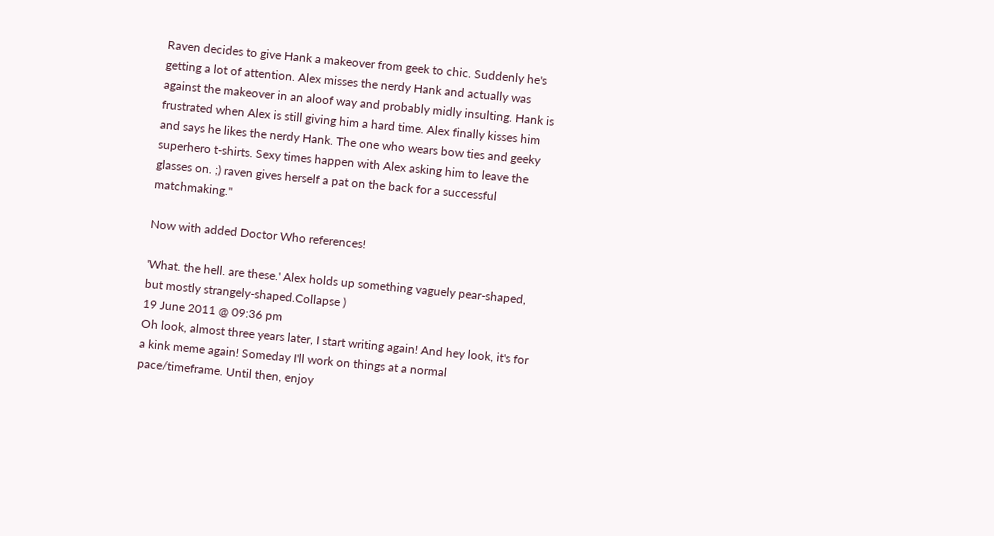Raven decides to give Hank a makeover from geek to chic. Suddenly he's getting a lot of attention. Alex misses the nerdy Hank and actually was against the makeover in an aloof way and probably midly insulting. Hank is frustrated when Alex is still giving him a hard time. Alex finally kisses him and says he likes the nerdy Hank. The one who wears bow ties and geeky superhero t-shirts. Sexy times happen with Alex asking him to leave the glasses on. ;) raven gives herself a pat on the back for a successful matchmaking."

Now with added Doctor Who references!

'What. the hell. are these.' Alex holds up something vaguely pear-shaped, but mostly strangely-shaped.Collapse )
19 June 2011 @ 09:36 pm
Oh look, almost three years later, I start writing again! And hey look, it's for a kink meme again! Someday I'll work on things at a normal pace/timeframe. Until then, enjoy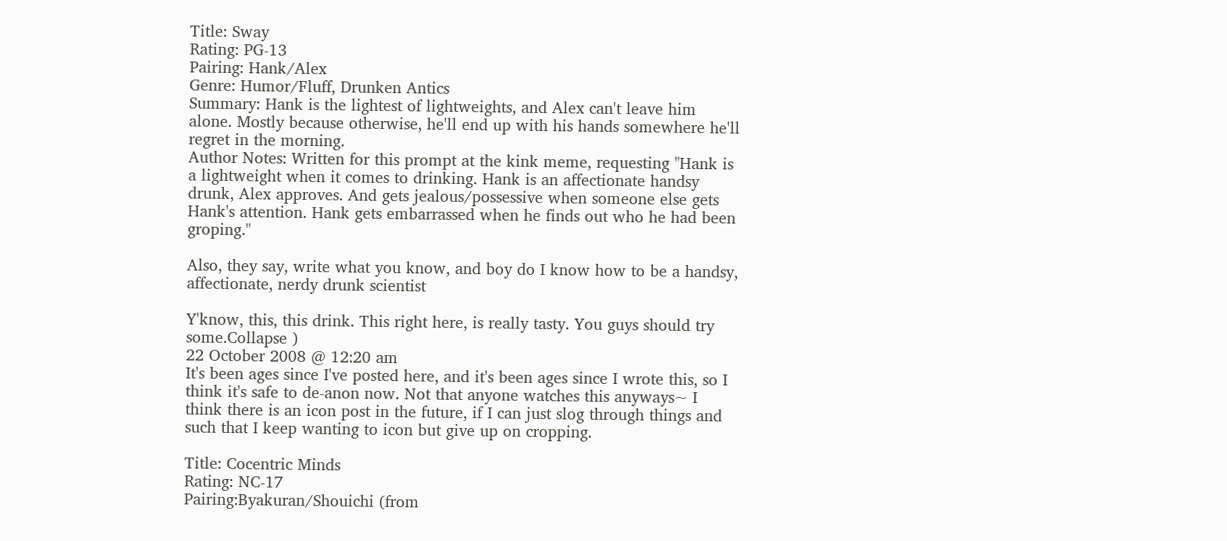Title: Sway
Rating: PG-13
Pairing: Hank/Alex
Genre: Humor/Fluff, Drunken Antics
Summary: Hank is the lightest of lightweights, and Alex can't leave him alone. Mostly because otherwise, he'll end up with his hands somewhere he'll regret in the morning.
Author Notes: Written for this prompt at the kink meme, requesting "Hank is a lightweight when it comes to drinking. Hank is an affectionate handsy drunk, Alex approves. And gets jealous/possessive when someone else gets Hank's attention. Hank gets embarrassed when he finds out who he had been groping."

Also, they say, write what you know, and boy do I know how to be a handsy, affectionate, nerdy drunk scientist

Y'know, this, this drink. This right here, is really tasty. You guys should try some.Collapse )
22 October 2008 @ 12:20 am
It's been ages since I've posted here, and it's been ages since I wrote this, so I think it's safe to de-anon now. Not that anyone watches this anyways~ I think there is an icon post in the future, if I can just slog through things and such that I keep wanting to icon but give up on cropping.

Title: Cocentric Minds
Rating: NC-17
Pairing:Byakuran/Shouichi (from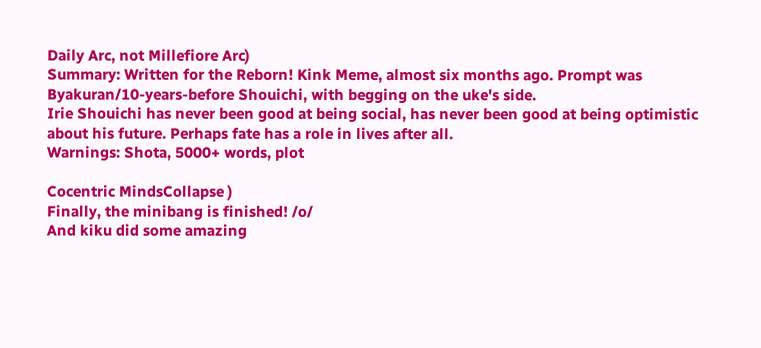Daily Arc, not Millefiore Arc)
Summary: Written for the Reborn! Kink Meme, almost six months ago. Prompt was Byakuran/10-years-before Shouichi, with begging on the uke's side.
Irie Shouichi has never been good at being social, has never been good at being optimistic about his future. Perhaps fate has a role in lives after all.
Warnings: Shota, 5000+ words, plot

Cocentric MindsCollapse )
Finally, the minibang is finished! /o/
And kiku did some amazing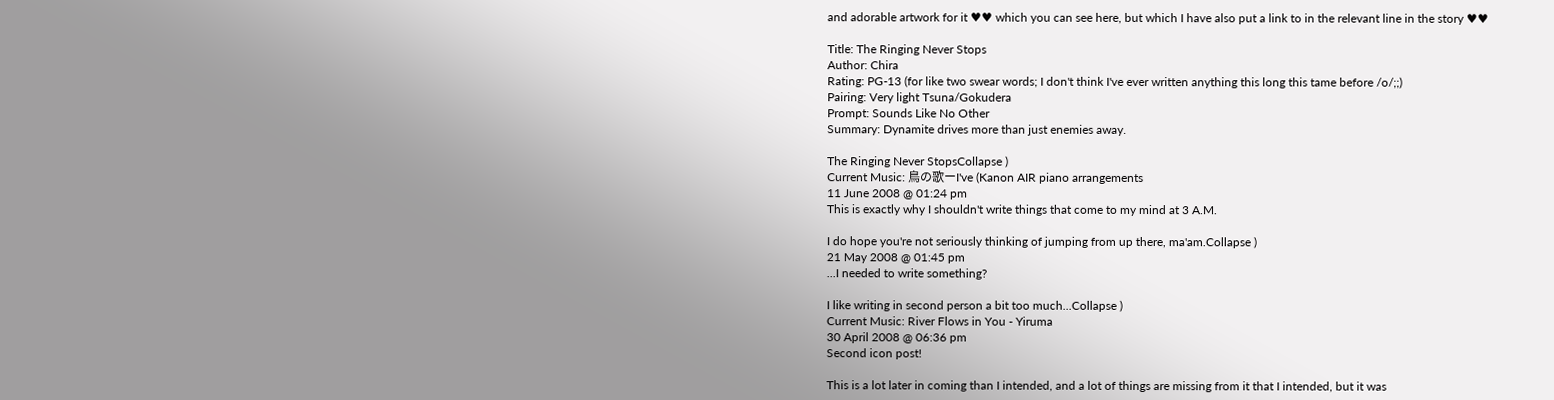and adorable artwork for it ♥♥ which you can see here, but which I have also put a link to in the relevant line in the story ♥♥

Title: The Ringing Never Stops
Author: Chira
Rating: PG-13 (for like two swear words; I don't think I've ever written anything this long this tame before /o/;;)
Pairing: Very light Tsuna/Gokudera
Prompt: Sounds Like No Other
Summary: Dynamite drives more than just enemies away.

The Ringing Never StopsCollapse )
Current Music: 鳥の歌ーI've (Kanon AIR piano arrangements
11 June 2008 @ 01:24 pm
This is exactly why I shouldn't write things that come to my mind at 3 A.M.

I do hope you're not seriously thinking of jumping from up there, ma'am.Collapse )
21 May 2008 @ 01:45 pm
...I needed to write something?

I like writing in second person a bit too much...Collapse )
Current Music: River Flows in You - Yiruma
30 April 2008 @ 06:36 pm
Second icon post!

This is a lot later in coming than I intended, and a lot of things are missing from it that I intended, but it was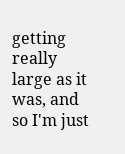getting really large as it was, and so I'm just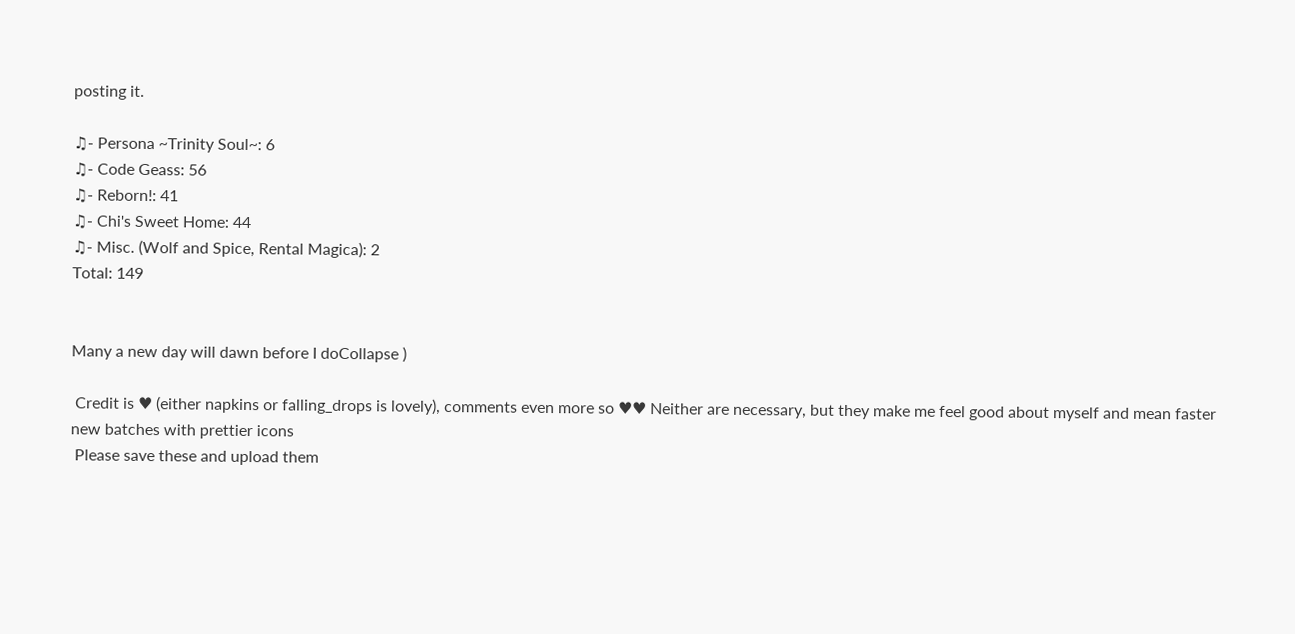posting it.

♫- Persona ~Trinity Soul~: 6
♫- Code Geass: 56
♫- Reborn!: 41
♫- Chi's Sweet Home: 44
♫- Misc. (Wolf and Spice, Rental Magica): 2
Total: 149


Many a new day will dawn before I doCollapse )

 Credit is ♥ (either napkins or falling_drops is lovely), comments even more so ♥♥ Neither are necessary, but they make me feel good about myself and mean faster new batches with prettier icons
 Please save these and upload them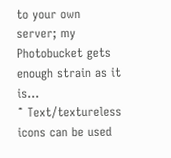to your own server; my Photobucket gets enough strain as it is...
𝄐 Text/textureless icons can be used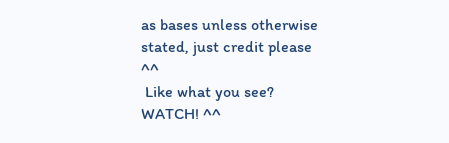as bases unless otherwise stated, just credit please ^^
 Like what you see? WATCH! ^^